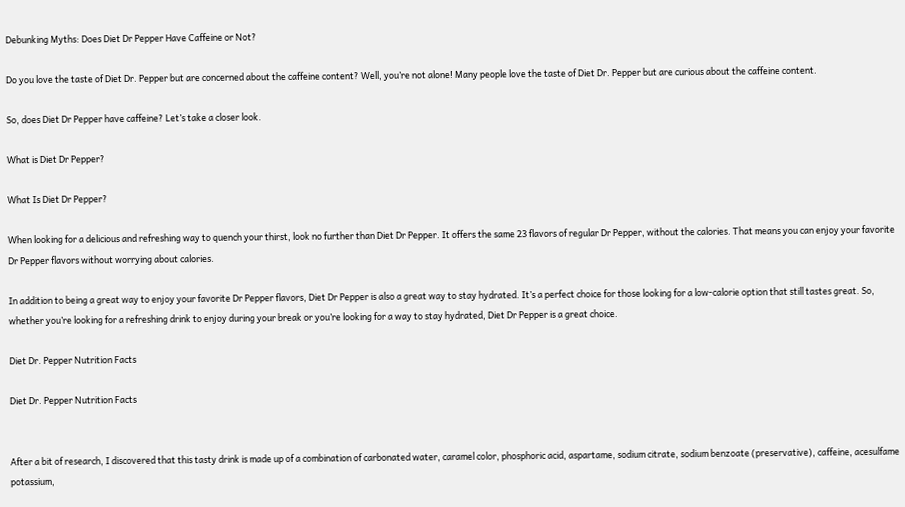Debunking Myths: Does Diet Dr Pepper Have Caffeine or Not?

Do you love the taste of Diet Dr. Pepper but are concerned about the caffeine content? Well, you’re not alone! Many people love the taste of Diet Dr. Pepper but are curious about the caffeine content.

So, does Diet Dr Pepper have caffeine? Let’s take a closer look.

What is Diet Dr Pepper?

What Is Diet Dr Pepper?

When looking for a delicious and refreshing way to quench your thirst, look no further than Diet Dr Pepper. It offers the same 23 flavors of regular Dr Pepper, without the calories. That means you can enjoy your favorite Dr Pepper flavors without worrying about calories.

In addition to being a great way to enjoy your favorite Dr Pepper flavors, Diet Dr Pepper is also a great way to stay hydrated. It’s a perfect choice for those looking for a low-calorie option that still tastes great. So, whether you’re looking for a refreshing drink to enjoy during your break or you’re looking for a way to stay hydrated, Diet Dr Pepper is a great choice.

Diet Dr. Pepper Nutrition Facts

Diet Dr. Pepper Nutrition Facts


After a bit of research, I discovered that this tasty drink is made up of a combination of carbonated water, caramel color, phosphoric acid, aspartame, sodium citrate, sodium benzoate (preservative), caffeine, acesulfame potassium,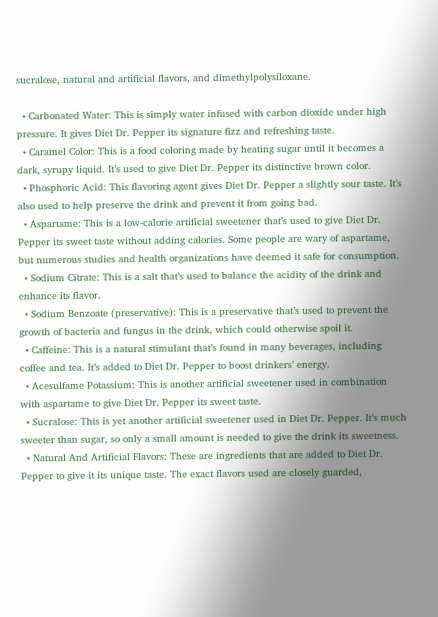sucralose, natural and artificial flavors, and dimethylpolysiloxane.

  • Carbonated Water: This is simply water infused with carbon dioxide under high pressure. It gives Diet Dr. Pepper its signature fizz and refreshing taste.
  • Caramel Color: This is a food coloring made by heating sugar until it becomes a dark, syrupy liquid. It’s used to give Diet Dr. Pepper its distinctive brown color.
  • Phosphoric Acid: This flavoring agent gives Diet Dr. Pepper a slightly sour taste. It’s also used to help preserve the drink and prevent it from going bad.
  • Aspartame: This is a low-calorie artificial sweetener that’s used to give Diet Dr. Pepper its sweet taste without adding calories. Some people are wary of aspartame, but numerous studies and health organizations have deemed it safe for consumption.
  • Sodium Citrate: This is a salt that’s used to balance the acidity of the drink and enhance its flavor.
  • Sodium Benzoate (preservative): This is a preservative that’s used to prevent the growth of bacteria and fungus in the drink, which could otherwise spoil it.
  • Caffeine: This is a natural stimulant that’s found in many beverages, including coffee and tea. It’s added to Diet Dr. Pepper to boost drinkers’ energy.
  • Acesulfame Potassium: This is another artificial sweetener used in combination with aspartame to give Diet Dr. Pepper its sweet taste.
  • Sucralose: This is yet another artificial sweetener used in Diet Dr. Pepper. It’s much sweeter than sugar, so only a small amount is needed to give the drink its sweetness.
  • Natural And Artificial Flavors: These are ingredients that are added to Diet Dr. Pepper to give it its unique taste. The exact flavors used are closely guarded,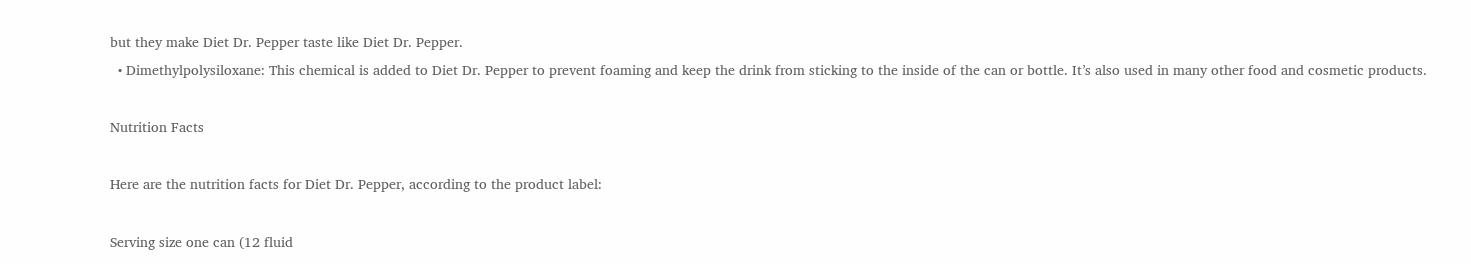but they make Diet Dr. Pepper taste like Diet Dr. Pepper.
  • Dimethylpolysiloxane: This chemical is added to Diet Dr. Pepper to prevent foaming and keep the drink from sticking to the inside of the can or bottle. It’s also used in many other food and cosmetic products.

Nutrition Facts

Here are the nutrition facts for Diet Dr. Pepper, according to the product label:

Serving size one can (12 fluid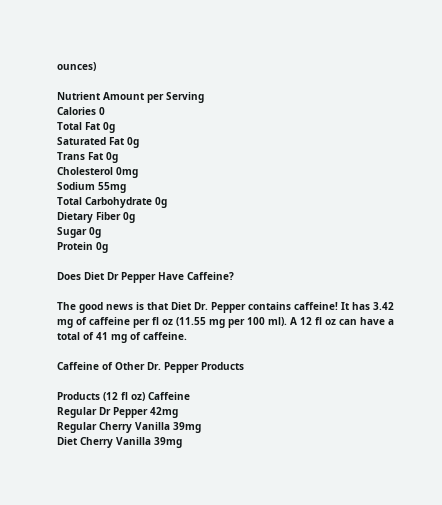ounces)

Nutrient Amount per Serving
Calories 0
Total Fat 0g
Saturated Fat 0g
Trans Fat 0g
Cholesterol 0mg
Sodium 55mg
Total Carbohydrate 0g
Dietary Fiber 0g
Sugar 0g
Protein 0g

Does Diet Dr Pepper Have Caffeine?

The good news is that Diet Dr. Pepper contains caffeine! It has 3.42 mg of caffeine per fl oz (11.55 mg per 100 ml). A 12 fl oz can have a total of 41 mg of caffeine.

Caffeine of Other Dr. Pepper Products

Products (12 fl oz) Caffeine
Regular Dr Pepper 42mg
Regular Cherry Vanilla 39mg
Diet Cherry Vanilla 39mg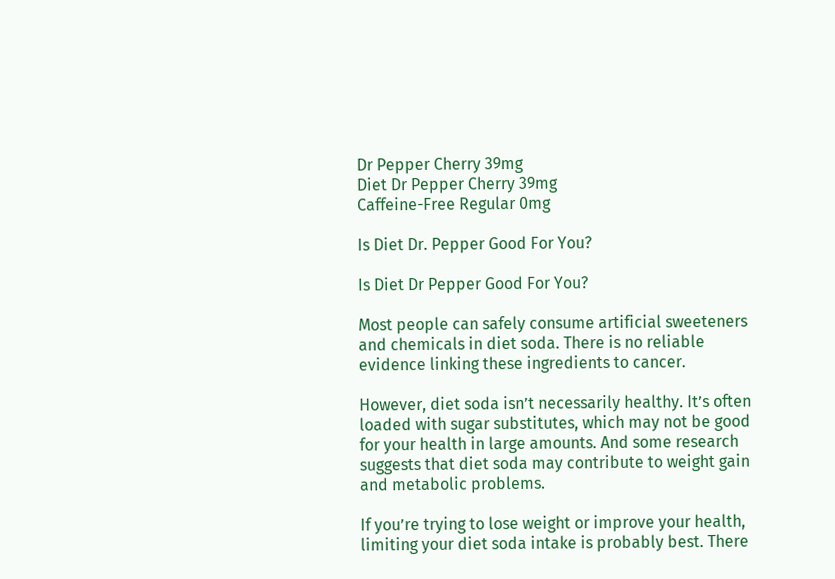Dr Pepper Cherry 39mg
Diet Dr Pepper Cherry 39mg
Caffeine-Free Regular 0mg

Is Diet Dr. Pepper Good For You?

Is Diet Dr Pepper Good For You?

Most people can safely consume artificial sweeteners and chemicals in diet soda. There is no reliable evidence linking these ingredients to cancer.

However, diet soda isn’t necessarily healthy. It’s often loaded with sugar substitutes, which may not be good for your health in large amounts. And some research suggests that diet soda may contribute to weight gain and metabolic problems.

If you’re trying to lose weight or improve your health, limiting your diet soda intake is probably best. There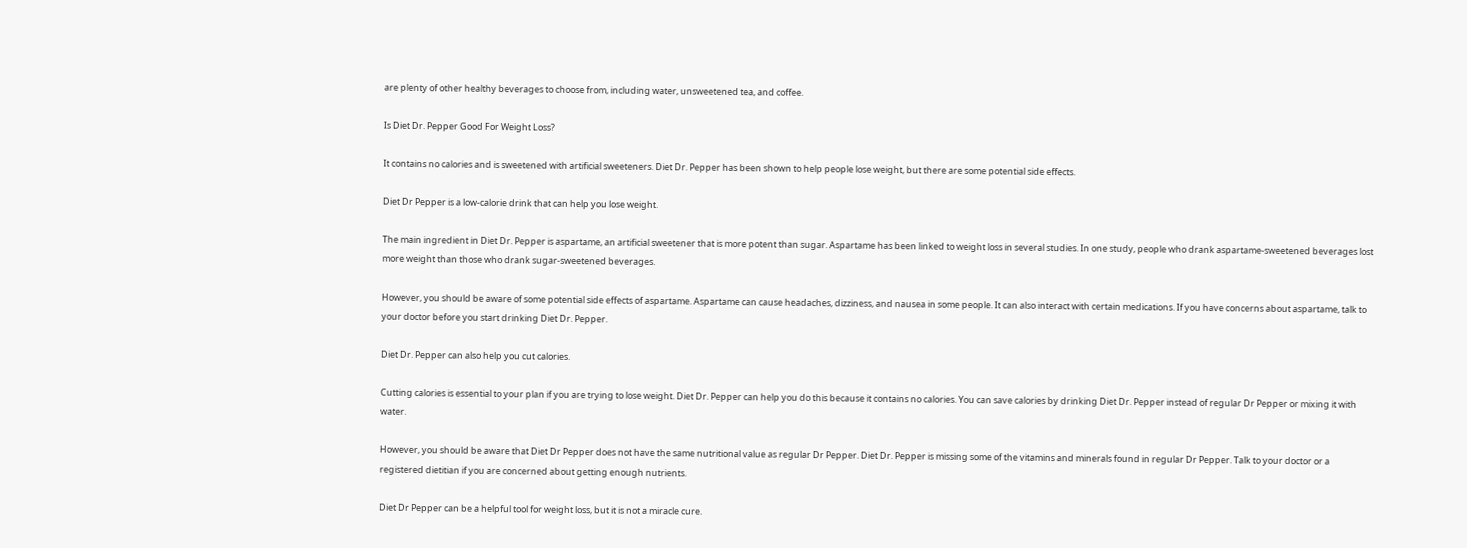are plenty of other healthy beverages to choose from, including water, unsweetened tea, and coffee.

Is Diet Dr. Pepper Good For Weight Loss?

It contains no calories and is sweetened with artificial sweeteners. Diet Dr. Pepper has been shown to help people lose weight, but there are some potential side effects.

Diet Dr Pepper is a low-calorie drink that can help you lose weight.

The main ingredient in Diet Dr. Pepper is aspartame, an artificial sweetener that is more potent than sugar. Aspartame has been linked to weight loss in several studies. In one study, people who drank aspartame-sweetened beverages lost more weight than those who drank sugar-sweetened beverages.

However, you should be aware of some potential side effects of aspartame. Aspartame can cause headaches, dizziness, and nausea in some people. It can also interact with certain medications. If you have concerns about aspartame, talk to your doctor before you start drinking Diet Dr. Pepper.

Diet Dr. Pepper can also help you cut calories.

Cutting calories is essential to your plan if you are trying to lose weight. Diet Dr. Pepper can help you do this because it contains no calories. You can save calories by drinking Diet Dr. Pepper instead of regular Dr Pepper or mixing it with water.

However, you should be aware that Diet Dr Pepper does not have the same nutritional value as regular Dr Pepper. Diet Dr. Pepper is missing some of the vitamins and minerals found in regular Dr Pepper. Talk to your doctor or a registered dietitian if you are concerned about getting enough nutrients.

Diet Dr Pepper can be a helpful tool for weight loss, but it is not a miracle cure.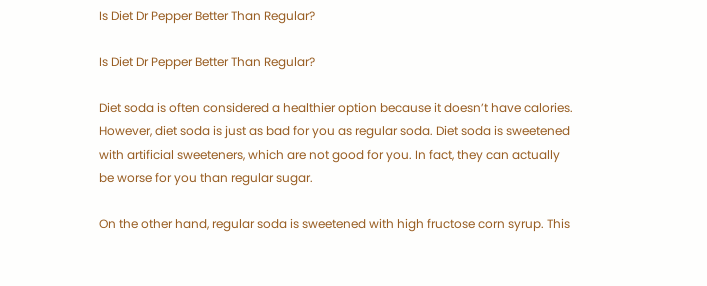Is Diet Dr Pepper Better Than Regular?

Is Diet Dr Pepper Better Than Regular?

Diet soda is often considered a healthier option because it doesn’t have calories. However, diet soda is just as bad for you as regular soda. Diet soda is sweetened with artificial sweeteners, which are not good for you. In fact, they can actually be worse for you than regular sugar.

On the other hand, regular soda is sweetened with high fructose corn syrup. This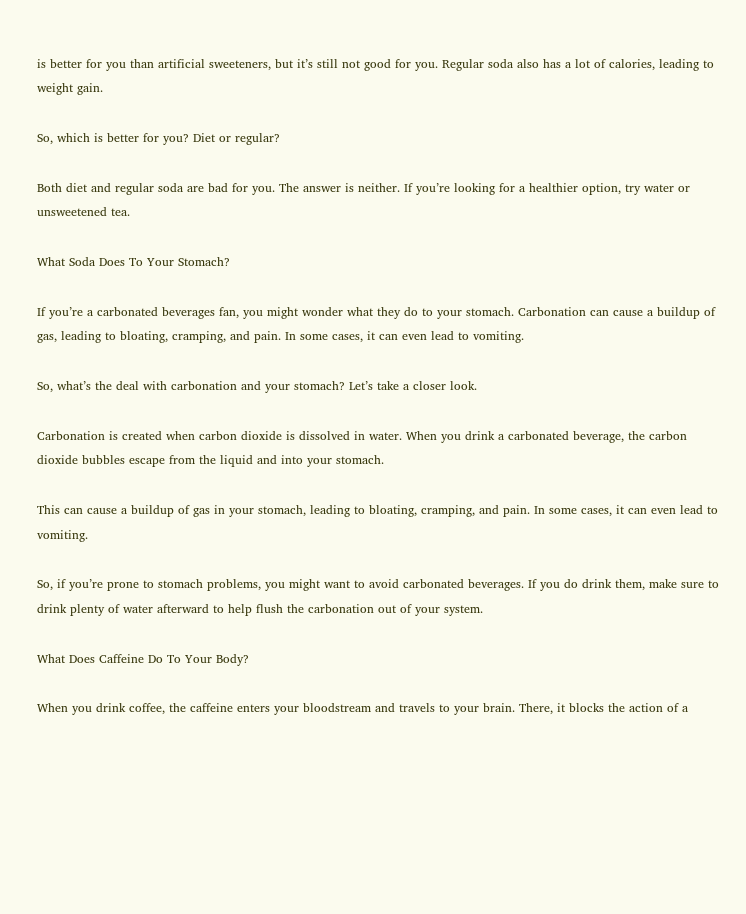is better for you than artificial sweeteners, but it’s still not good for you. Regular soda also has a lot of calories, leading to weight gain.

So, which is better for you? Diet or regular?

Both diet and regular soda are bad for you. The answer is neither. If you’re looking for a healthier option, try water or unsweetened tea.

What Soda Does To Your Stomach?

If you’re a carbonated beverages fan, you might wonder what they do to your stomach. Carbonation can cause a buildup of gas, leading to bloating, cramping, and pain. In some cases, it can even lead to vomiting.

So, what’s the deal with carbonation and your stomach? Let’s take a closer look.

Carbonation is created when carbon dioxide is dissolved in water. When you drink a carbonated beverage, the carbon dioxide bubbles escape from the liquid and into your stomach.

This can cause a buildup of gas in your stomach, leading to bloating, cramping, and pain. In some cases, it can even lead to vomiting.

So, if you’re prone to stomach problems, you might want to avoid carbonated beverages. If you do drink them, make sure to drink plenty of water afterward to help flush the carbonation out of your system.

What Does Caffeine Do To Your Body?

When you drink coffee, the caffeine enters your bloodstream and travels to your brain. There, it blocks the action of a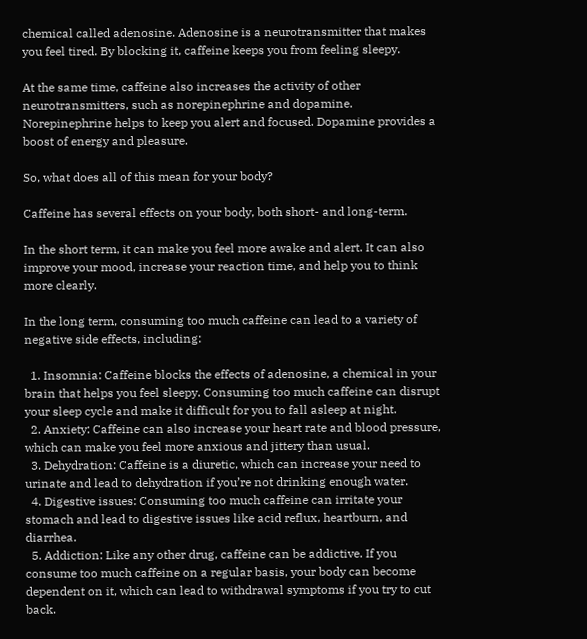chemical called adenosine. Adenosine is a neurotransmitter that makes you feel tired. By blocking it, caffeine keeps you from feeling sleepy.

At the same time, caffeine also increases the activity of other neurotransmitters, such as norepinephrine and dopamine. Norepinephrine helps to keep you alert and focused. Dopamine provides a boost of energy and pleasure.

So, what does all of this mean for your body?

Caffeine has several effects on your body, both short- and long-term.

In the short term, it can make you feel more awake and alert. It can also improve your mood, increase your reaction time, and help you to think more clearly.

In the long term, consuming too much caffeine can lead to a variety of negative side effects, including:

  1. Insomnia: Caffeine blocks the effects of adenosine, a chemical in your brain that helps you feel sleepy. Consuming too much caffeine can disrupt your sleep cycle and make it difficult for you to fall asleep at night.
  2. Anxiety: Caffeine can also increase your heart rate and blood pressure, which can make you feel more anxious and jittery than usual.
  3. Dehydration: Caffeine is a diuretic, which can increase your need to urinate and lead to dehydration if you’re not drinking enough water.
  4. Digestive issues: Consuming too much caffeine can irritate your stomach and lead to digestive issues like acid reflux, heartburn, and diarrhea.
  5. Addiction: Like any other drug, caffeine can be addictive. If you consume too much caffeine on a regular basis, your body can become dependent on it, which can lead to withdrawal symptoms if you try to cut back.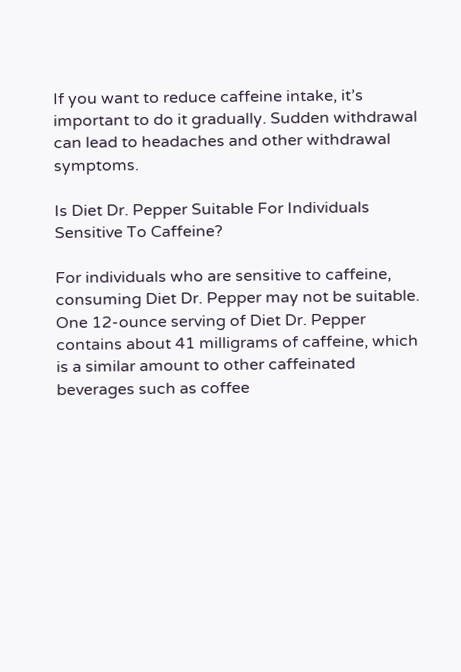If you want to reduce caffeine intake, it’s important to do it gradually. Sudden withdrawal can lead to headaches and other withdrawal symptoms.

Is Diet Dr. Pepper Suitable For Individuals Sensitive To Caffeine?

For individuals who are sensitive to caffeine, consuming Diet Dr. Pepper may not be suitable. One 12-ounce serving of Diet Dr. Pepper contains about 41 milligrams of caffeine, which is a similar amount to other caffeinated beverages such as coffee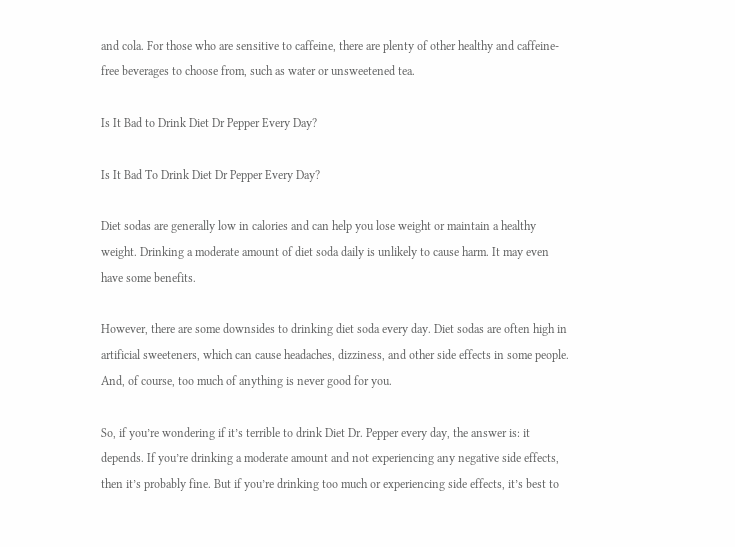and cola. For those who are sensitive to caffeine, there are plenty of other healthy and caffeine-free beverages to choose from, such as water or unsweetened tea.

Is It Bad to Drink Diet Dr Pepper Every Day?

Is It Bad To Drink Diet Dr Pepper Every Day?

Diet sodas are generally low in calories and can help you lose weight or maintain a healthy weight. Drinking a moderate amount of diet soda daily is unlikely to cause harm. It may even have some benefits.

However, there are some downsides to drinking diet soda every day. Diet sodas are often high in artificial sweeteners, which can cause headaches, dizziness, and other side effects in some people. And, of course, too much of anything is never good for you.

So, if you’re wondering if it’s terrible to drink Diet Dr. Pepper every day, the answer is: it depends. If you’re drinking a moderate amount and not experiencing any negative side effects, then it’s probably fine. But if you’re drinking too much or experiencing side effects, it’s best to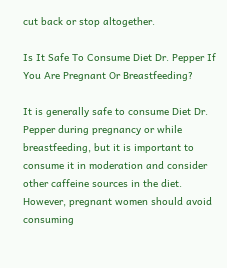cut back or stop altogether.

Is It Safe To Consume Diet Dr. Pepper If You Are Pregnant Or Breastfeeding?

It is generally safe to consume Diet Dr. Pepper during pregnancy or while breastfeeding, but it is important to consume it in moderation and consider other caffeine sources in the diet. However, pregnant women should avoid consuming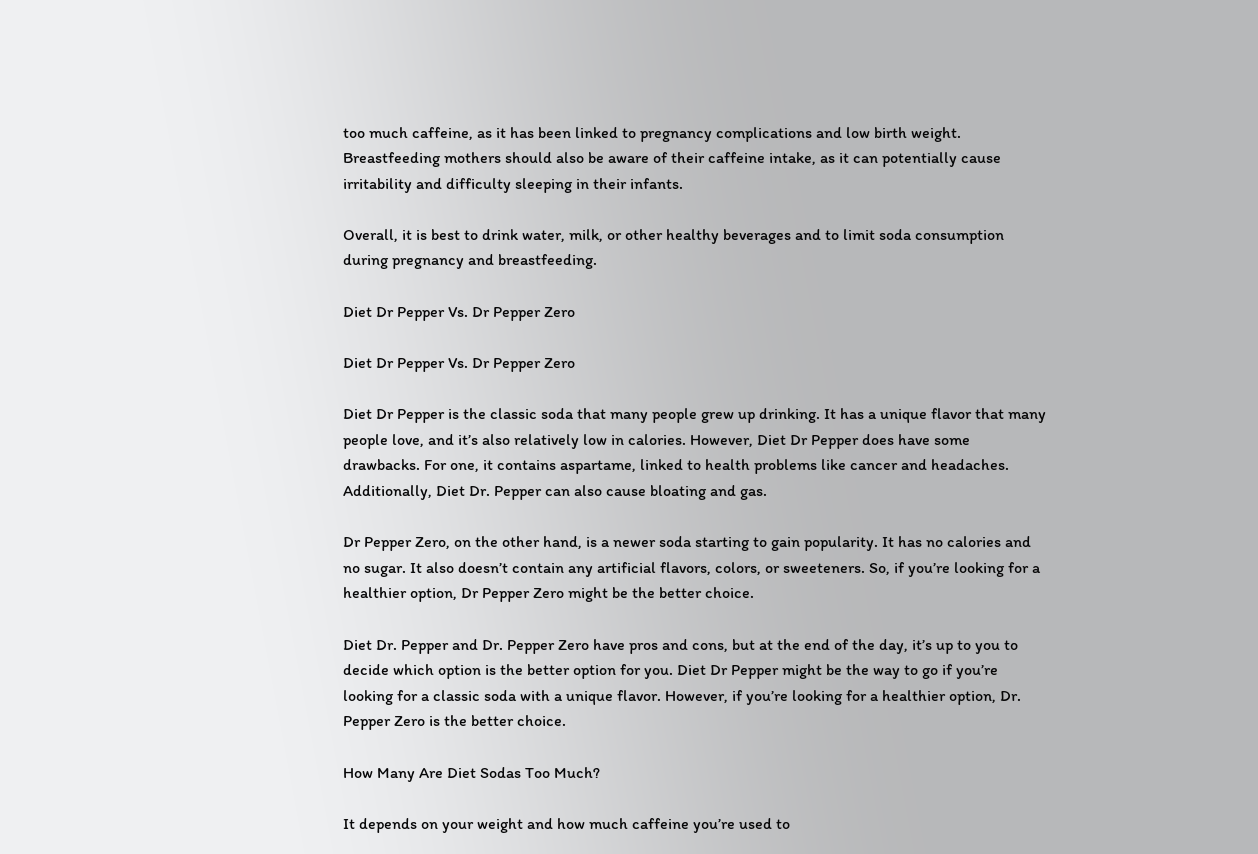too much caffeine, as it has been linked to pregnancy complications and low birth weight. Breastfeeding mothers should also be aware of their caffeine intake, as it can potentially cause irritability and difficulty sleeping in their infants.

Overall, it is best to drink water, milk, or other healthy beverages and to limit soda consumption during pregnancy and breastfeeding.

Diet Dr Pepper Vs. Dr Pepper Zero

Diet Dr Pepper Vs. Dr Pepper Zero

Diet Dr Pepper is the classic soda that many people grew up drinking. It has a unique flavor that many people love, and it’s also relatively low in calories. However, Diet Dr Pepper does have some drawbacks. For one, it contains aspartame, linked to health problems like cancer and headaches. Additionally, Diet Dr. Pepper can also cause bloating and gas.

Dr Pepper Zero, on the other hand, is a newer soda starting to gain popularity. It has no calories and no sugar. It also doesn’t contain any artificial flavors, colors, or sweeteners. So, if you’re looking for a healthier option, Dr Pepper Zero might be the better choice.

Diet Dr. Pepper and Dr. Pepper Zero have pros and cons, but at the end of the day, it’s up to you to decide which option is the better option for you. Diet Dr Pepper might be the way to go if you’re looking for a classic soda with a unique flavor. However, if you’re looking for a healthier option, Dr. Pepper Zero is the better choice.

How Many Are Diet Sodas Too Much?

It depends on your weight and how much caffeine you’re used to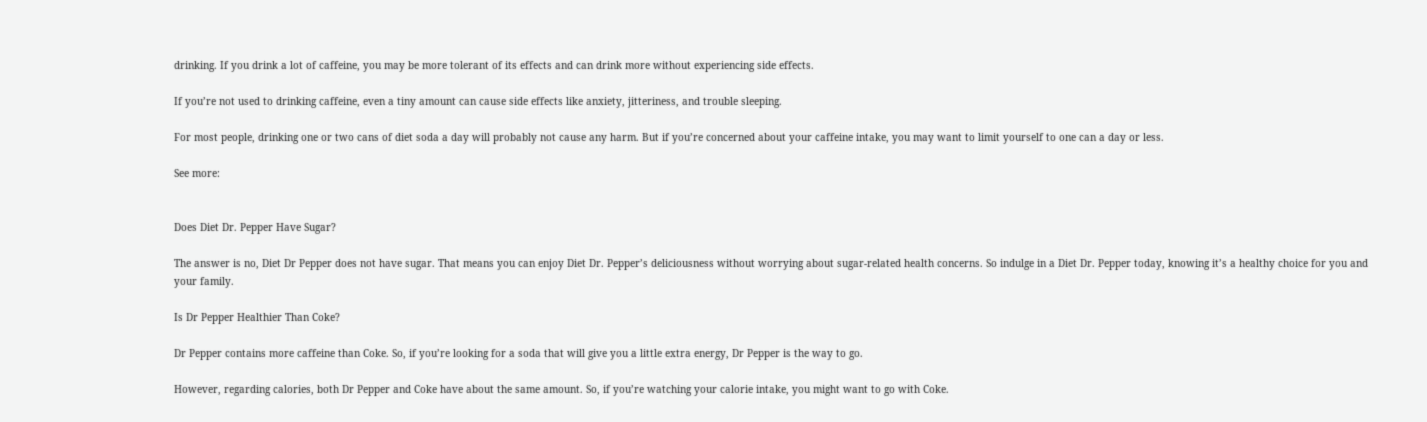drinking. If you drink a lot of caffeine, you may be more tolerant of its effects and can drink more without experiencing side effects.

If you’re not used to drinking caffeine, even a tiny amount can cause side effects like anxiety, jitteriness, and trouble sleeping.

For most people, drinking one or two cans of diet soda a day will probably not cause any harm. But if you’re concerned about your caffeine intake, you may want to limit yourself to one can a day or less.

See more:


Does Diet Dr. Pepper Have Sugar?

The answer is no, Diet Dr Pepper does not have sugar. That means you can enjoy Diet Dr. Pepper’s deliciousness without worrying about sugar-related health concerns. So indulge in a Diet Dr. Pepper today, knowing it’s a healthy choice for you and your family.

Is Dr Pepper Healthier Than Coke?

Dr Pepper contains more caffeine than Coke. So, if you’re looking for a soda that will give you a little extra energy, Dr Pepper is the way to go.

However, regarding calories, both Dr Pepper and Coke have about the same amount. So, if you’re watching your calorie intake, you might want to go with Coke.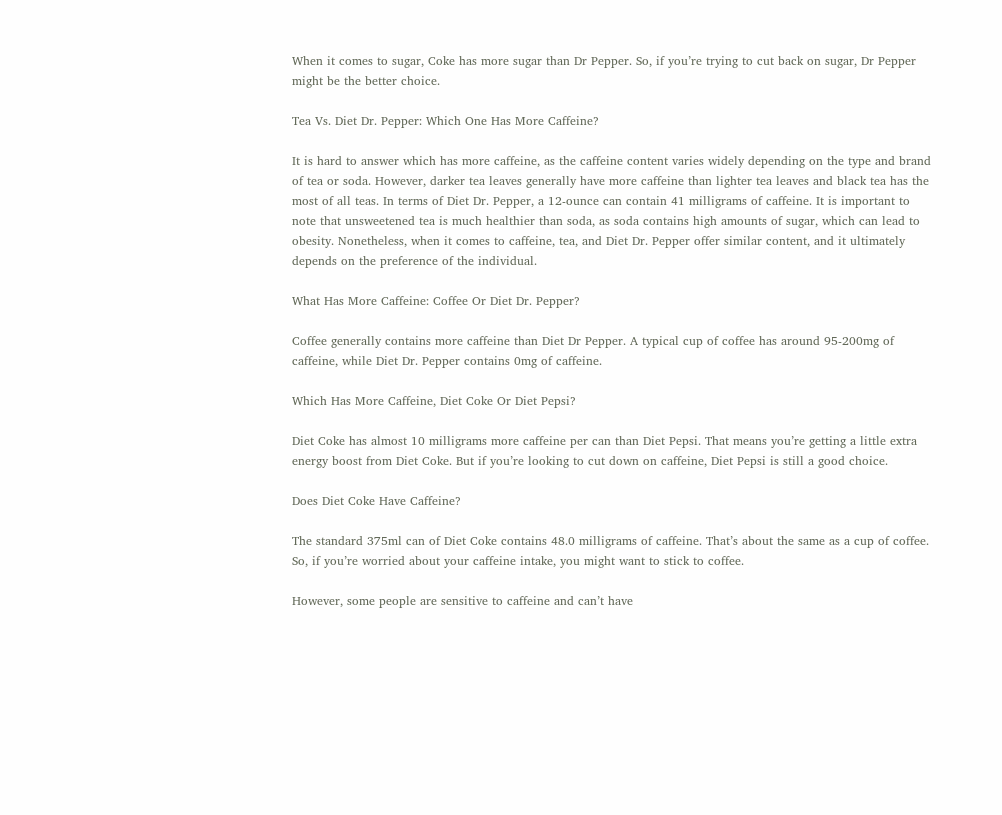When it comes to sugar, Coke has more sugar than Dr Pepper. So, if you’re trying to cut back on sugar, Dr Pepper might be the better choice.

Tea Vs. Diet Dr. Pepper: Which One Has More Caffeine?

It is hard to answer which has more caffeine, as the caffeine content varies widely depending on the type and brand of tea or soda. However, darker tea leaves generally have more caffeine than lighter tea leaves and black tea has the most of all teas. In terms of Diet Dr. Pepper, a 12-ounce can contain 41 milligrams of caffeine. It is important to note that unsweetened tea is much healthier than soda, as soda contains high amounts of sugar, which can lead to obesity. Nonetheless, when it comes to caffeine, tea, and Diet Dr. Pepper offer similar content, and it ultimately depends on the preference of the individual.

What Has More Caffeine: Coffee Or Diet Dr. Pepper?

Coffee generally contains more caffeine than Diet Dr Pepper. A typical cup of coffee has around 95-200mg of caffeine, while Diet Dr. Pepper contains 0mg of caffeine.

Which Has More Caffeine, Diet Coke Or Diet Pepsi?

Diet Coke has almost 10 milligrams more caffeine per can than Diet Pepsi. That means you’re getting a little extra energy boost from Diet Coke. But if you’re looking to cut down on caffeine, Diet Pepsi is still a good choice.

Does Diet Coke Have Caffeine?

The standard 375ml can of Diet Coke contains 48.0 milligrams of caffeine. That’s about the same as a cup of coffee. So, if you’re worried about your caffeine intake, you might want to stick to coffee.

However, some people are sensitive to caffeine and can’t have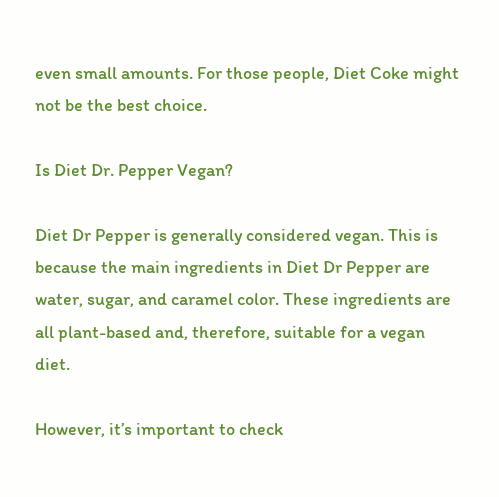even small amounts. For those people, Diet Coke might not be the best choice.

Is Diet Dr. Pepper Vegan?

Diet Dr Pepper is generally considered vegan. This is because the main ingredients in Diet Dr Pepper are water, sugar, and caramel color. These ingredients are all plant-based and, therefore, suitable for a vegan diet.

However, it’s important to check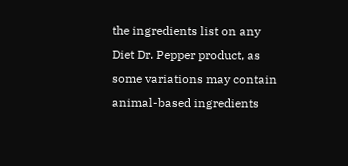the ingredients list on any Diet Dr. Pepper product, as some variations may contain animal-based ingredients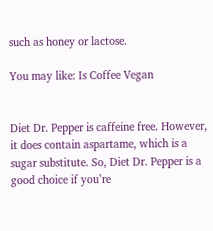such as honey or lactose.

You may like: Is Coffee Vegan


Diet Dr. Pepper is caffeine free. However, it does contain aspartame, which is a sugar substitute. So, Diet Dr. Pepper is a good choice if you’re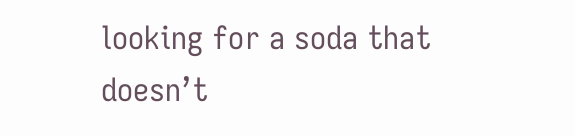looking for a soda that doesn’t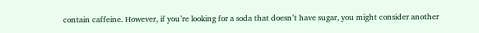contain caffeine. However, if you’re looking for a soda that doesn’t have sugar, you might consider another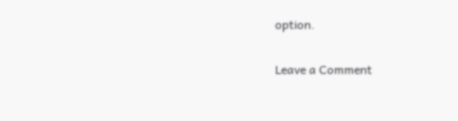option.

Leave a Comment